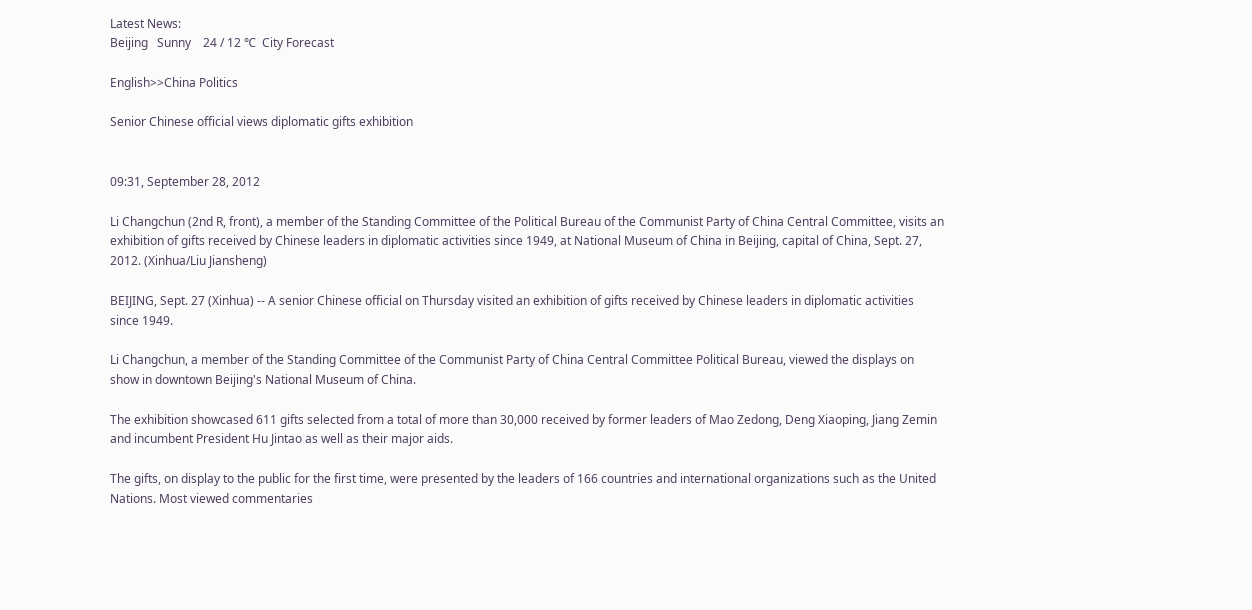Latest News:
Beijing   Sunny    24 / 12 ℃  City Forecast

English>>China Politics

Senior Chinese official views diplomatic gifts exhibition


09:31, September 28, 2012

Li Changchun (2nd R, front), a member of the Standing Committee of the Political Bureau of the Communist Party of China Central Committee, visits an exhibition of gifts received by Chinese leaders in diplomatic activities since 1949, at National Museum of China in Beijing, capital of China, Sept. 27, 2012. (Xinhua/Liu Jiansheng)

BEIJING, Sept. 27 (Xinhua) -- A senior Chinese official on Thursday visited an exhibition of gifts received by Chinese leaders in diplomatic activities since 1949.

Li Changchun, a member of the Standing Committee of the Communist Party of China Central Committee Political Bureau, viewed the displays on show in downtown Beijing's National Museum of China.

The exhibition showcased 611 gifts selected from a total of more than 30,000 received by former leaders of Mao Zedong, Deng Xiaoping, Jiang Zemin and incumbent President Hu Jintao as well as their major aids.

The gifts, on display to the public for the first time, were presented by the leaders of 166 countries and international organizations such as the United Nations. Most viewed commentaries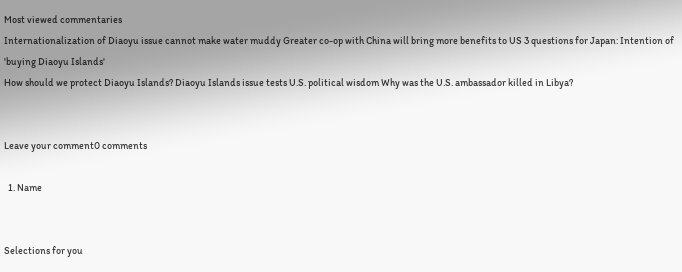Most viewed commentaries
Internationalization of Diaoyu issue cannot make water muddy Greater co-op with China will bring more benefits to US 3 questions for Japan: Intention of 'buying Diaoyu Islands'
How should we protect Diaoyu Islands? Diaoyu Islands issue tests U.S. political wisdom Why was the U.S. ambassador killed in Libya?


Leave your comment0 comments

  1. Name


Selections for you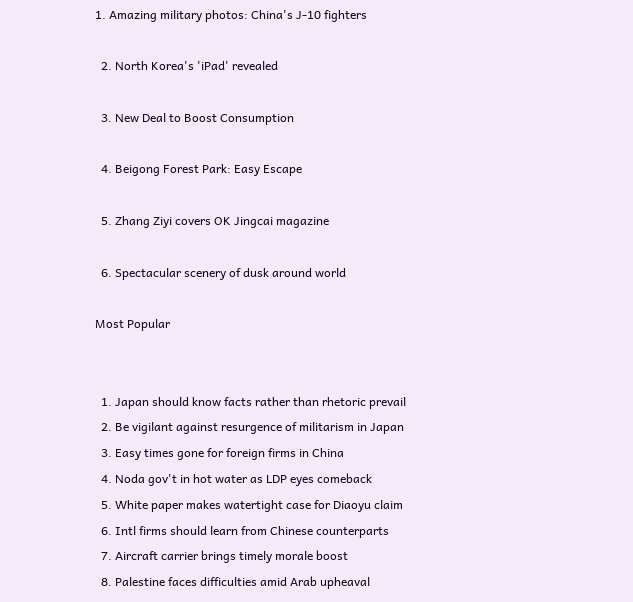1. Amazing military photos: China's J-10 fighters

  2. North Korea's 'iPad' revealed

  3. New Deal to Boost Consumption

  4. Beigong Forest Park: Easy Escape

  5. Zhang Ziyi covers OK Jingcai magazine

  6. Spectacular scenery of dusk around world

Most Popular


  1. Japan should know facts rather than rhetoric prevail
  2. Be vigilant against resurgence of militarism in Japan
  3. Easy times gone for foreign firms in China
  4. Noda gov't in hot water as LDP eyes comeback
  5. White paper makes watertight case for Diaoyu claim
  6. Intl firms should learn from Chinese counterparts
  7. Aircraft carrier brings timely morale boost
  8. Palestine faces difficulties amid Arab upheaval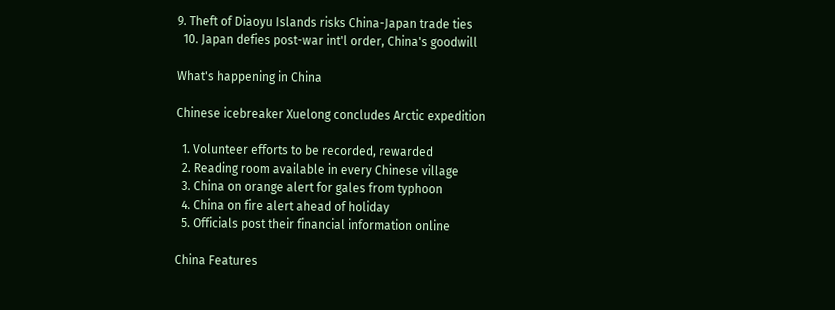9. Theft of Diaoyu Islands risks China-Japan trade ties
  10. Japan defies post-war int'l order, China's goodwill

What's happening in China

Chinese icebreaker Xuelong concludes Arctic expedition

  1. Volunteer efforts to be recorded, rewarded
  2. Reading room available in every Chinese village
  3. China on orange alert for gales from typhoon
  4. China on fire alert ahead of holiday
  5. Officials post their financial information online

China Features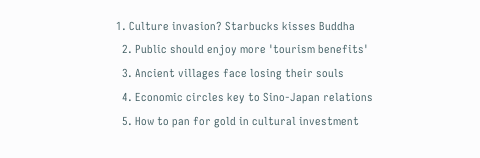1. Culture invasion? Starbucks kisses Buddha
  2. Public should enjoy more 'tourism benefits'
  3. Ancient villages face losing their souls
  4. Economic circles key to Sino-Japan relations
  5. How to pan for gold in cultural investment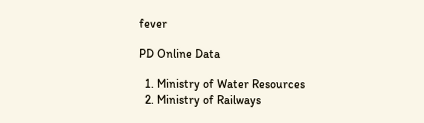fever

PD Online Data

  1. Ministry of Water Resources
  2. Ministry of Railways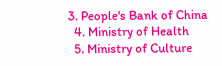3. People's Bank of China
  4. Ministry of Health
  5. Ministry of Culture